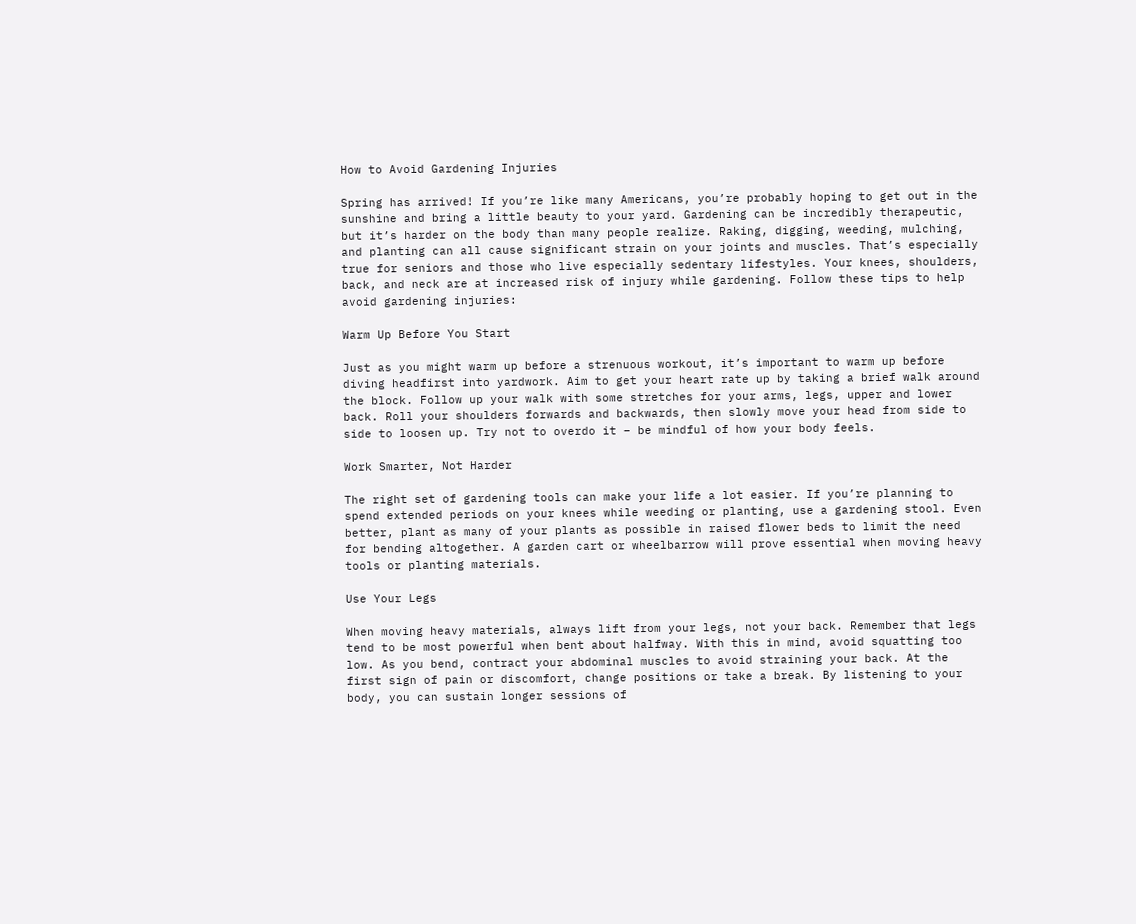How to Avoid Gardening Injuries

Spring has arrived! If you’re like many Americans, you’re probably hoping to get out in the sunshine and bring a little beauty to your yard. Gardening can be incredibly therapeutic, but it’s harder on the body than many people realize. Raking, digging, weeding, mulching, and planting can all cause significant strain on your joints and muscles. That’s especially true for seniors and those who live especially sedentary lifestyles. Your knees, shoulders, back, and neck are at increased risk of injury while gardening. Follow these tips to help avoid gardening injuries:

Warm Up Before You Start

Just as you might warm up before a strenuous workout, it’s important to warm up before diving headfirst into yardwork. Aim to get your heart rate up by taking a brief walk around the block. Follow up your walk with some stretches for your arms, legs, upper and lower back. Roll your shoulders forwards and backwards, then slowly move your head from side to side to loosen up. Try not to overdo it – be mindful of how your body feels.

Work Smarter, Not Harder

The right set of gardening tools can make your life a lot easier. If you’re planning to spend extended periods on your knees while weeding or planting, use a gardening stool. Even better, plant as many of your plants as possible in raised flower beds to limit the need for bending altogether. A garden cart or wheelbarrow will prove essential when moving heavy tools or planting materials.

Use Your Legs

When moving heavy materials, always lift from your legs, not your back. Remember that legs tend to be most powerful when bent about halfway. With this in mind, avoid squatting too low. As you bend, contract your abdominal muscles to avoid straining your back. At the first sign of pain or discomfort, change positions or take a break. By listening to your body, you can sustain longer sessions of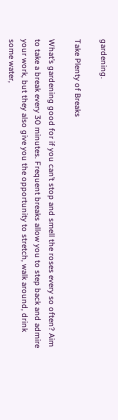gardening.

Take Plenty of Breaks

What’s gardening good for if you can’t stop and smell the roses every so often? Aim to take a break every 30 minutes. Frequent breaks allow you to step back and admire your work, but they also give you the opportunity to stretch, walk around, drink some water,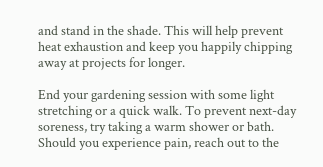and stand in the shade. This will help prevent heat exhaustion and keep you happily chipping away at projects for longer.

End your gardening session with some light stretching or a quick walk. To prevent next-day soreness, try taking a warm shower or bath. Should you experience pain, reach out to the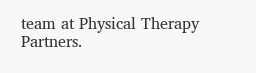team at Physical Therapy Partners.